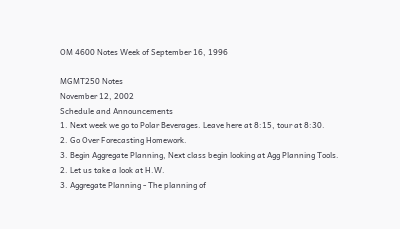OM 4600 Notes Week of September 16, 1996

MGMT250 Notes
November 12, 2002
Schedule and Announcements
1. Next week we go to Polar Beverages. Leave here at 8:15, tour at 8:30.
2. Go Over Forecasting Homework.
3. Begin Aggregate Planning, Next class begin looking at Agg Planning Tools.
2. Let us take a look at H.W.
3. Aggregate Planning - The planning of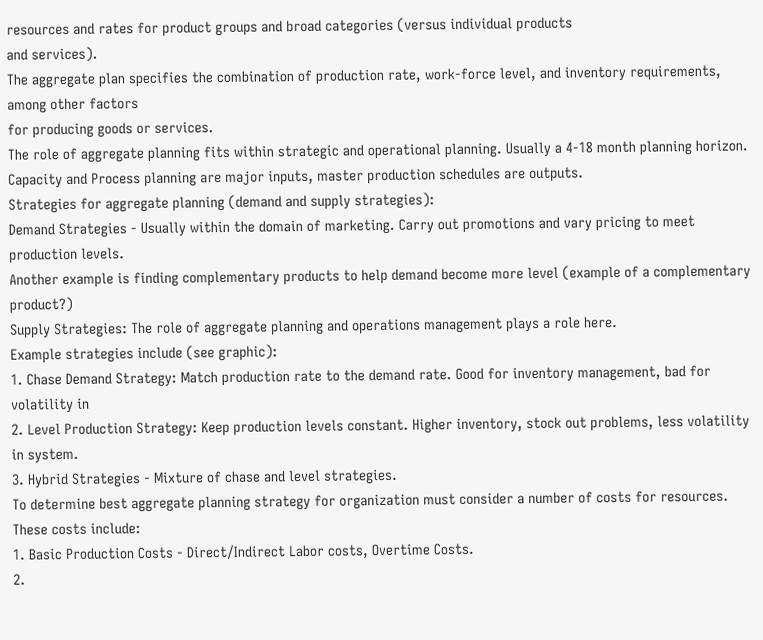resources and rates for product groups and broad categories (versus individual products
and services).
The aggregate plan specifies the combination of production rate, work-force level, and inventory requirements, among other factors
for producing goods or services.
The role of aggregate planning fits within strategic and operational planning. Usually a 4-18 month planning horizon.
Capacity and Process planning are major inputs, master production schedules are outputs.
Strategies for aggregate planning (demand and supply strategies):
Demand Strategies - Usually within the domain of marketing. Carry out promotions and vary pricing to meet production levels.
Another example is finding complementary products to help demand become more level (example of a complementary product?)
Supply Strategies: The role of aggregate planning and operations management plays a role here.
Example strategies include (see graphic):
1. Chase Demand Strategy: Match production rate to the demand rate. Good for inventory management, bad for volatility in
2. Level Production Strategy: Keep production levels constant. Higher inventory, stock out problems, less volatility in system.
3. Hybrid Strategies - Mixture of chase and level strategies.
To determine best aggregate planning strategy for organization must consider a number of costs for resources. These costs include:
1. Basic Production Costs - Direct/Indirect Labor costs, Overtime Costs.
2.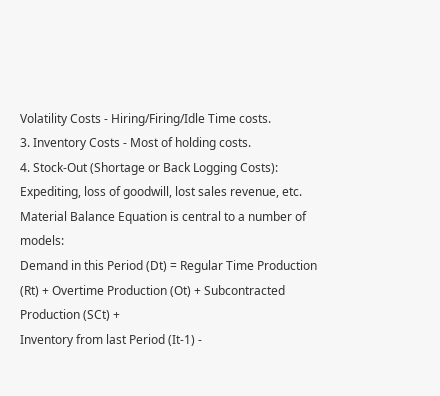Volatility Costs - Hiring/Firing/Idle Time costs.
3. Inventory Costs - Most of holding costs.
4. Stock-Out (Shortage or Back Logging Costs): Expediting, loss of goodwill, lost sales revenue, etc.
Material Balance Equation is central to a number of models:
Demand in this Period (Dt) = Regular Time Production (Rt) + Overtime Production (Ot) + Subcontracted Production (SCt) +
Inventory from last Period (It-1) -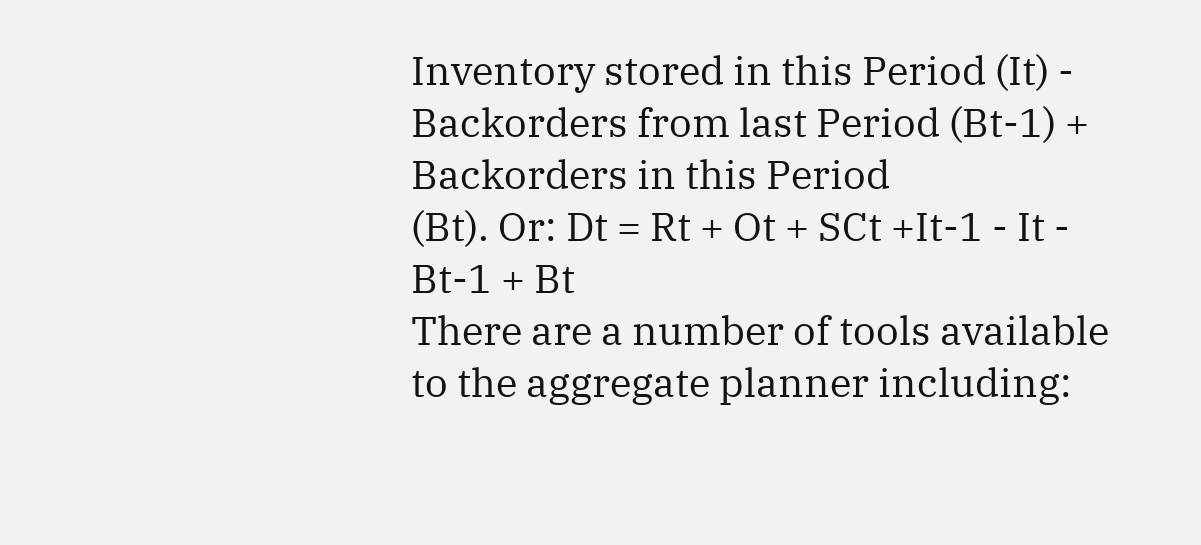Inventory stored in this Period (It) - Backorders from last Period (Bt-1) + Backorders in this Period
(Bt). Or: Dt = Rt + Ot + SCt +It-1 - It - Bt-1 + Bt
There are a number of tools available to the aggregate planner including: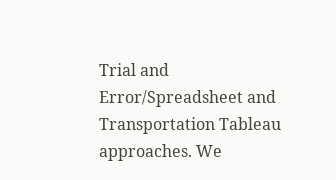Trial and Error/Spreadsheet and Transportation Tableau
approaches. We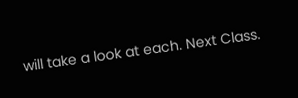will take a look at each. Next Class.